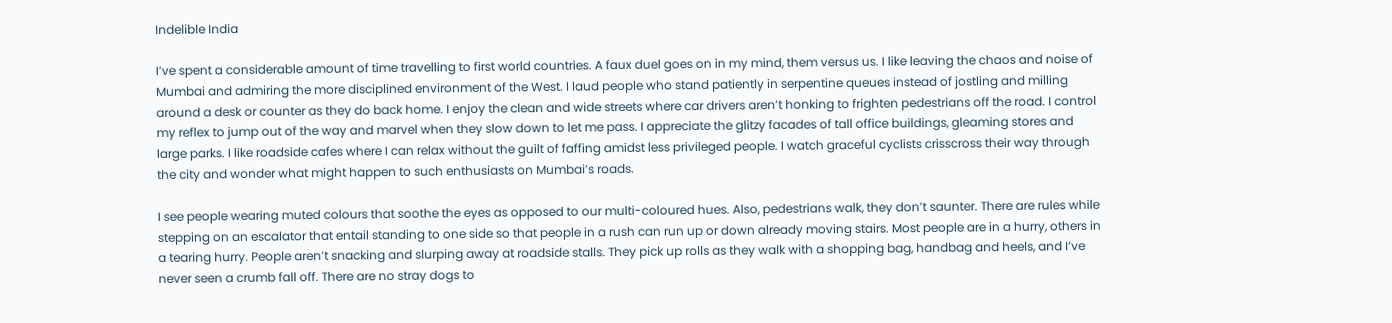Indelible India

I’ve spent a considerable amount of time travelling to first world countries. A faux duel goes on in my mind, them versus us. I like leaving the chaos and noise of Mumbai and admiring the more disciplined environment of the West. I laud people who stand patiently in serpentine queues instead of jostling and milling around a desk or counter as they do back home. I enjoy the clean and wide streets where car drivers aren’t honking to frighten pedestrians off the road. I control my reflex to jump out of the way and marvel when they slow down to let me pass. I appreciate the glitzy facades of tall office buildings, gleaming stores and large parks. I like roadside cafes where I can relax without the guilt of faffing amidst less privileged people. I watch graceful cyclists crisscross their way through the city and wonder what might happen to such enthusiasts on Mumbai’s roads.

I see people wearing muted colours that soothe the eyes as opposed to our multi-coloured hues. Also, pedestrians walk, they don’t saunter. There are rules while stepping on an escalator that entail standing to one side so that people in a rush can run up or down already moving stairs. Most people are in a hurry, others in a tearing hurry. People aren’t snacking and slurping away at roadside stalls. They pick up rolls as they walk with a shopping bag, handbag and heels, and I’ve never seen a crumb fall off. There are no stray dogs to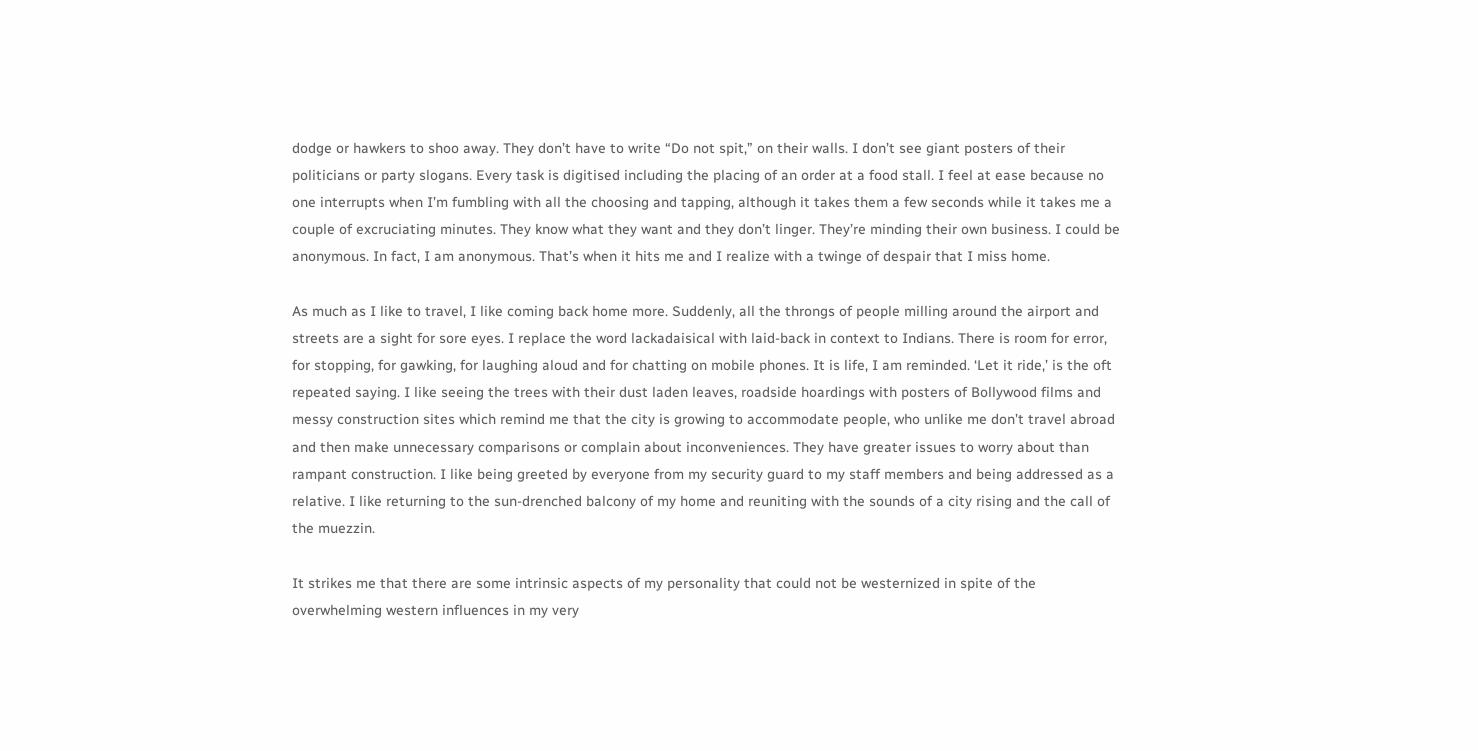dodge or hawkers to shoo away. They don’t have to write “Do not spit,” on their walls. I don’t see giant posters of their politicians or party slogans. Every task is digitised including the placing of an order at a food stall. I feel at ease because no one interrupts when I’m fumbling with all the choosing and tapping, although it takes them a few seconds while it takes me a couple of excruciating minutes. They know what they want and they don’t linger. They’re minding their own business. I could be anonymous. In fact, I am anonymous. That’s when it hits me and I realize with a twinge of despair that I miss home.

As much as I like to travel, I like coming back home more. Suddenly, all the throngs of people milling around the airport and streets are a sight for sore eyes. I replace the word lackadaisical with laid-back in context to Indians. There is room for error, for stopping, for gawking, for laughing aloud and for chatting on mobile phones. It is life, I am reminded. ‘Let it ride,’ is the oft repeated saying. I like seeing the trees with their dust laden leaves, roadside hoardings with posters of Bollywood films and messy construction sites which remind me that the city is growing to accommodate people, who unlike me don’t travel abroad and then make unnecessary comparisons or complain about inconveniences. They have greater issues to worry about than rampant construction. I like being greeted by everyone from my security guard to my staff members and being addressed as a relative. I like returning to the sun-drenched balcony of my home and reuniting with the sounds of a city rising and the call of the muezzin.

It strikes me that there are some intrinsic aspects of my personality that could not be westernized in spite of the overwhelming western influences in my very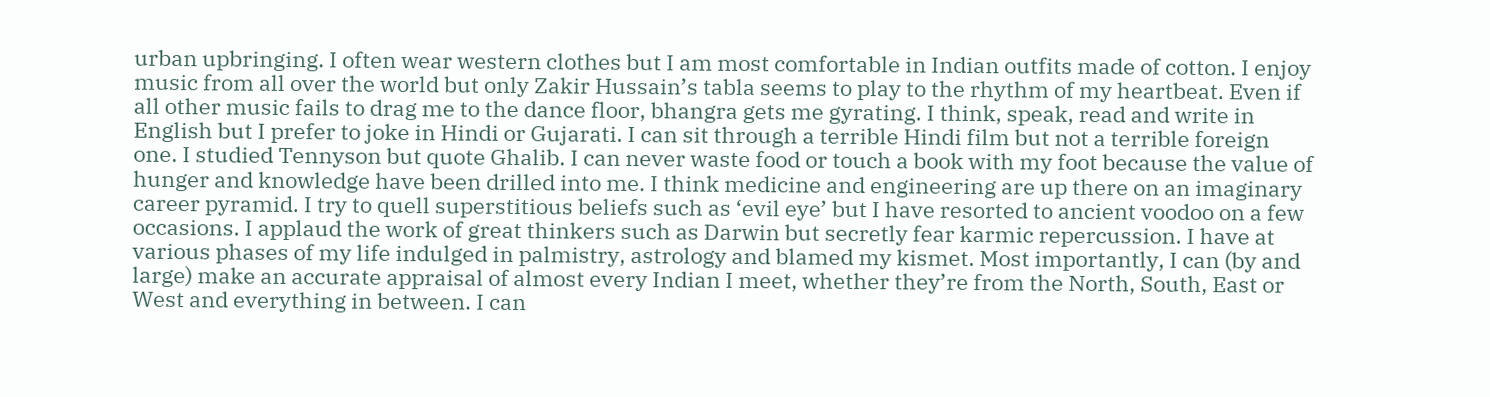urban upbringing. I often wear western clothes but I am most comfortable in Indian outfits made of cotton. I enjoy music from all over the world but only Zakir Hussain’s tabla seems to play to the rhythm of my heartbeat. Even if all other music fails to drag me to the dance floor, bhangra gets me gyrating. I think, speak, read and write in English but I prefer to joke in Hindi or Gujarati. I can sit through a terrible Hindi film but not a terrible foreign one. I studied Tennyson but quote Ghalib. I can never waste food or touch a book with my foot because the value of hunger and knowledge have been drilled into me. I think medicine and engineering are up there on an imaginary career pyramid. I try to quell superstitious beliefs such as ‘evil eye’ but I have resorted to ancient voodoo on a few occasions. I applaud the work of great thinkers such as Darwin but secretly fear karmic repercussion. I have at various phases of my life indulged in palmistry, astrology and blamed my kismet. Most importantly, I can (by and large) make an accurate appraisal of almost every Indian I meet, whether they’re from the North, South, East or West and everything in between. I can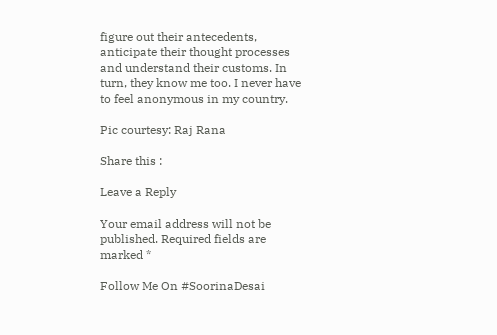figure out their antecedents, anticipate their thought processes and understand their customs. In turn, they know me too. I never have to feel anonymous in my country.

Pic courtesy: Raj Rana

Share this :

Leave a Reply

Your email address will not be published. Required fields are marked *

Follow Me On #SoorinaDesai